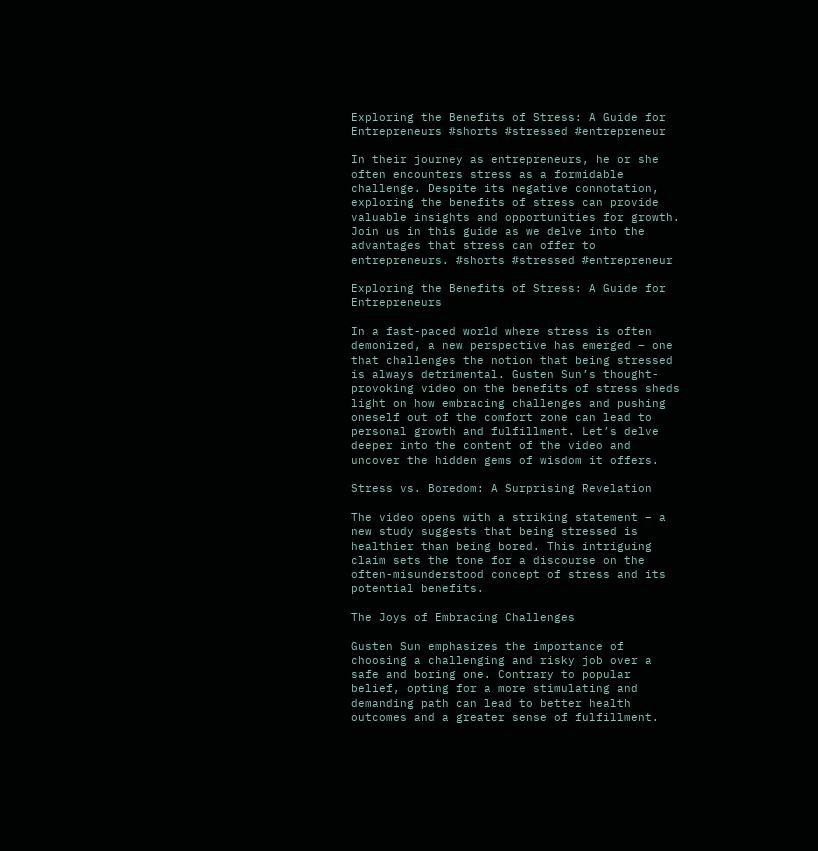Exploring the Benefits of Stress: A Guide for Entrepreneurs #shorts #stressed #entrepreneur

In their journey as entrepreneurs, he or she often encounters stress as a formidable challenge. Despite its negative connotation, exploring the benefits of stress can provide valuable insights and opportunities for growth. Join us in this guide as we delve into the advantages that stress can offer to entrepreneurs. #shorts #stressed #entrepreneur

Exploring the Benefits of Stress: A Guide for Entrepreneurs

In a fast-paced world where stress is often demonized, a new perspective has emerged – one that challenges the notion that being stressed is always detrimental. Gusten Sun’s thought-provoking video on the benefits of stress sheds light on how embracing challenges and pushing oneself out of the comfort zone can lead to personal growth and fulfillment. Let’s delve deeper into the content of the video and uncover the hidden gems of wisdom it offers.

Stress vs. Boredom: A Surprising Revelation

The video opens with a striking statement – a new study suggests that being stressed is healthier than being bored. This intriguing claim sets the tone for a discourse on the often-misunderstood concept of stress and its potential benefits.

The Joys of Embracing Challenges

Gusten Sun emphasizes the importance of choosing a challenging and risky job over a safe and boring one. Contrary to popular belief, opting for a more stimulating and demanding path can lead to better health outcomes and a greater sense of fulfillment.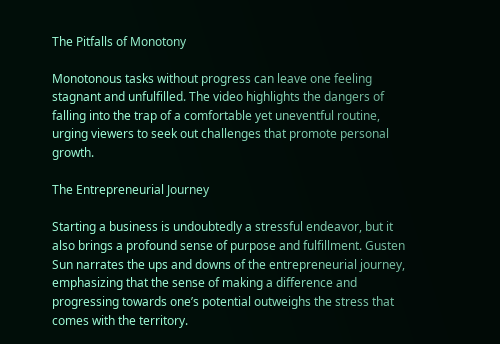The Pitfalls of Monotony

Monotonous tasks without progress can leave one feeling stagnant and unfulfilled. The video highlights the dangers of falling into the trap of a comfortable yet uneventful routine, urging viewers to seek out challenges that promote personal growth.

The Entrepreneurial Journey

Starting a business is undoubtedly a stressful endeavor, but it also brings a profound sense of purpose and fulfillment. Gusten Sun narrates the ups and downs of the entrepreneurial journey, emphasizing that the sense of making a difference and progressing towards one’s potential outweighs the stress that comes with the territory.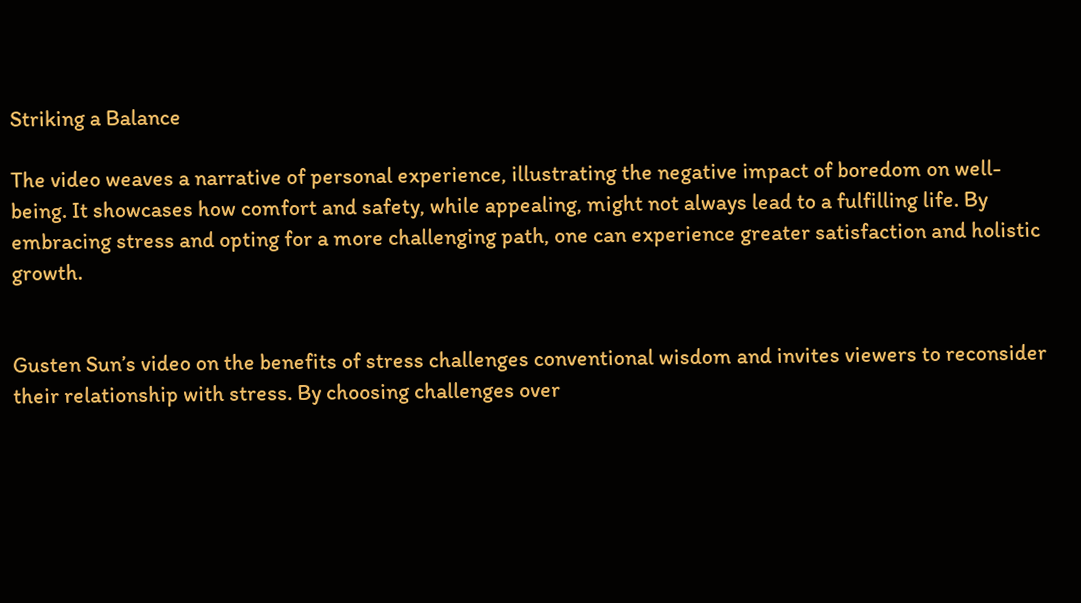Striking a Balance

The video weaves a narrative of personal experience, illustrating the negative impact of boredom on well-being. It showcases how comfort and safety, while appealing, might not always lead to a fulfilling life. By embracing stress and opting for a more challenging path, one can experience greater satisfaction and holistic growth.


Gusten Sun’s video on the benefits of stress challenges conventional wisdom and invites viewers to reconsider their relationship with stress. By choosing challenges over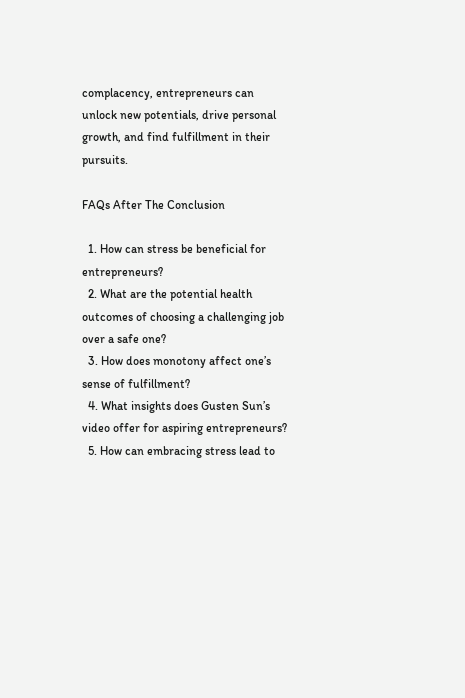complacency, entrepreneurs can unlock new potentials, drive personal growth, and find fulfillment in their pursuits.

FAQs After The Conclusion

  1. How can stress be beneficial for entrepreneurs?
  2. What are the potential health outcomes of choosing a challenging job over a safe one?
  3. How does monotony affect one’s sense of fulfillment?
  4. What insights does Gusten Sun’s video offer for aspiring entrepreneurs?
  5. How can embracing stress lead to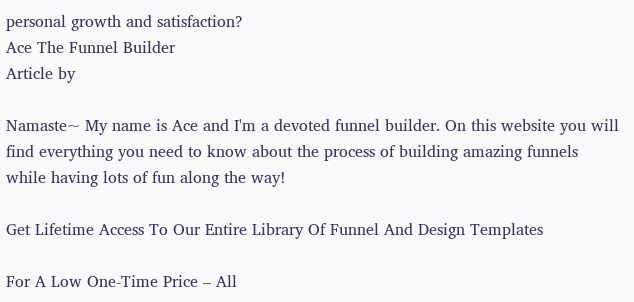personal growth and satisfaction?
Ace The Funnel Builder
Article by

Namaste~ My name is Ace and I'm a devoted funnel builder. On this website you will find everything you need to know about the process of building amazing funnels while having lots of fun along the way!

Get Lifetime Access To Our Entire Library Of Funnel And Design Templates

For A Low One-Time Price – All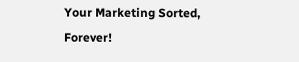Your Marketing Sorted, Forever!